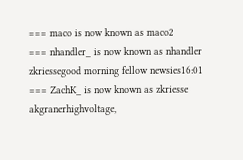=== maco is now known as maco2
=== nhandler_ is now known as nhandler
zkriessegood morning fellow newsies16:01
=== ZachK_ is now known as zkriesse
akgranerhighvoltage,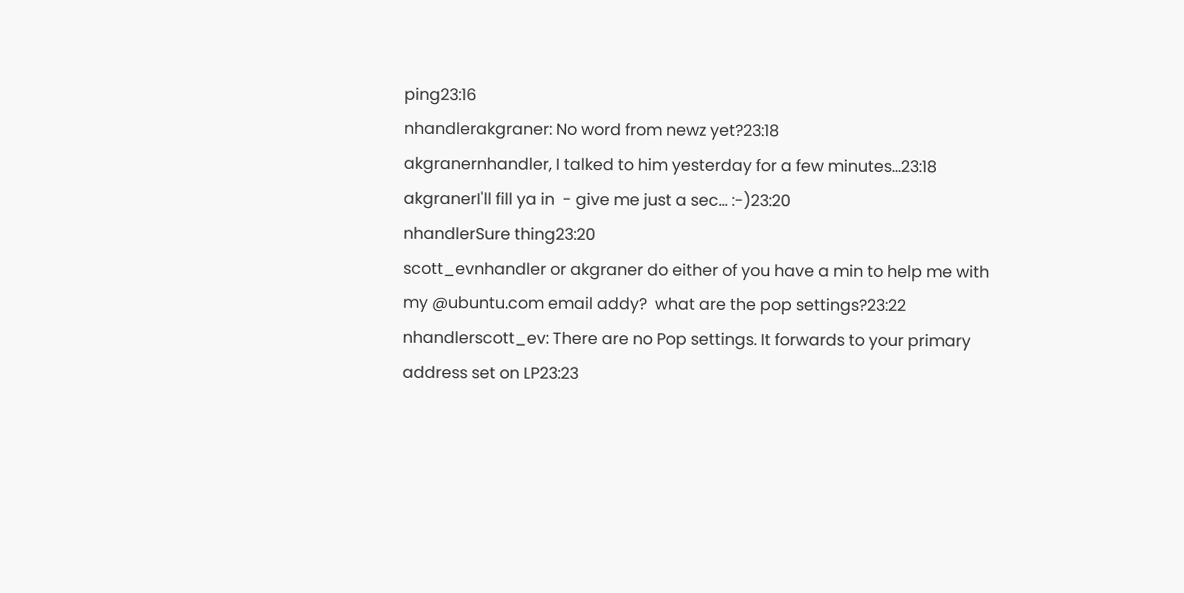ping23:16
nhandlerakgraner: No word from newz yet?23:18
akgranernhandler, I talked to him yesterday for a few minutes...23:18
akgranerI'll fill ya in  - give me just a sec... :-)23:20
nhandlerSure thing23:20
scott_evnhandler or akgraner do either of you have a min to help me with my @ubuntu.com email addy?  what are the pop settings?23:22
nhandlerscott_ev: There are no Pop settings. It forwards to your primary address set on LP23:23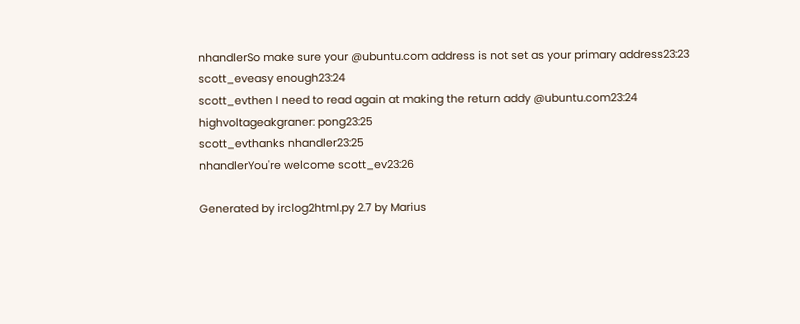nhandlerSo make sure your @ubuntu.com address is not set as your primary address23:23
scott_eveasy enough23:24
scott_evthen I need to read again at making the return addy @ubuntu.com23:24
highvoltageakgraner: pong23:25
scott_evthanks nhandler23:25
nhandlerYou're welcome scott_ev23:26

Generated by irclog2html.py 2.7 by Marius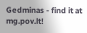Gedminas - find it at mg.pov.lt!